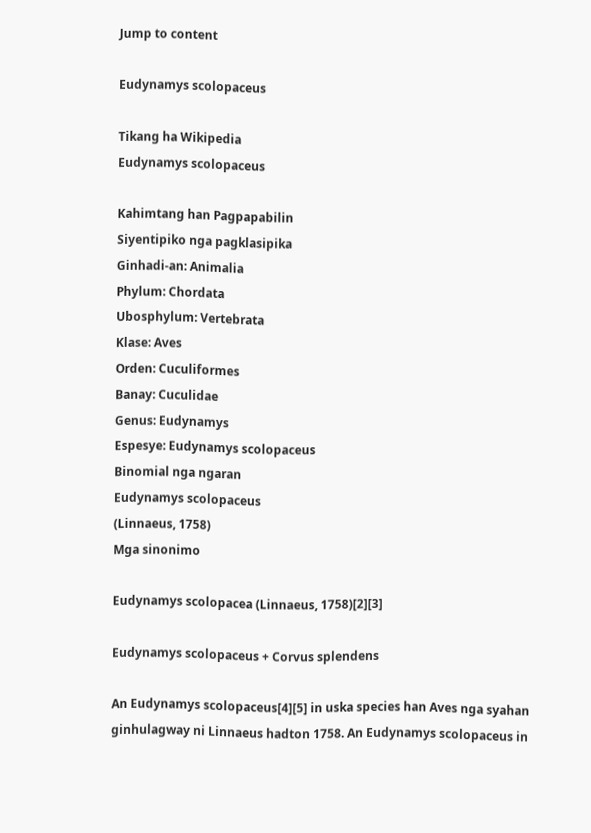Jump to content

Eudynamys scolopaceus

Tikang ha Wikipedia
Eudynamys scolopaceus

Kahimtang han Pagpapabilin
Siyentipiko nga pagklasipika
Ginhadi-an: Animalia
Phylum: Chordata
Ubosphylum: Vertebrata
Klase: Aves
Orden: Cuculiformes
Banay: Cuculidae
Genus: Eudynamys
Espesye: Eudynamys scolopaceus
Binomial nga ngaran
Eudynamys scolopaceus
(Linnaeus, 1758)
Mga sinonimo

Eudynamys scolopacea (Linnaeus, 1758)[2][3]

Eudynamys scolopaceus + Corvus splendens

An Eudynamys scolopaceus[4][5] in uska species han Aves nga syahan ginhulagway ni Linnaeus hadton 1758. An Eudynamys scolopaceus in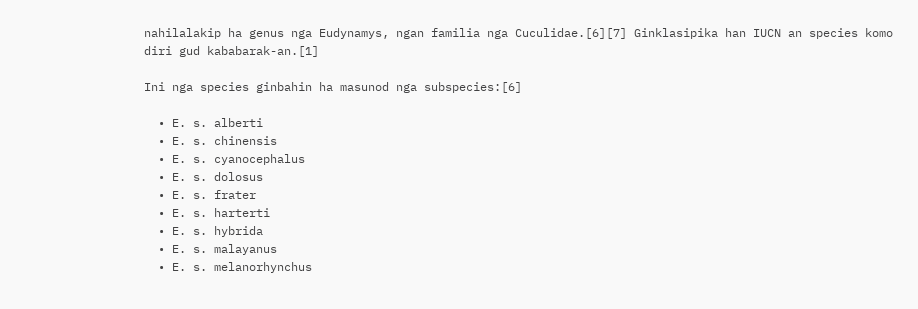nahilalakip ha genus nga Eudynamys, ngan familia nga Cuculidae.[6][7] Ginklasipika han IUCN an species komo diri gud kababarak-an.[1]

Ini nga species ginbahin ha masunod nga subspecies:[6]

  • E. s. alberti
  • E. s. chinensis
  • E. s. cyanocephalus
  • E. s. dolosus
  • E. s. frater
  • E. s. harterti
  • E. s. hybrida
  • E. s. malayanus
  • E. s. melanorhynchus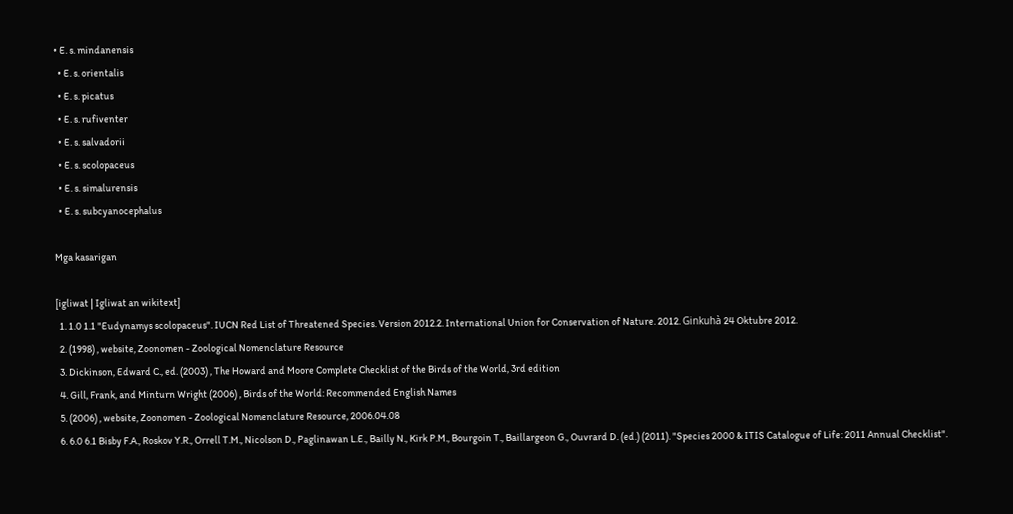• E. s. mindanensis
  • E. s. orientalis
  • E. s. picatus
  • E. s. rufiventer
  • E. s. salvadorii
  • E. s. scolopaceus
  • E. s. simalurensis
  • E. s. subcyanocephalus

Mga kasarigan

[igliwat | Igliwat an wikitext]
  1. 1.0 1.1 "Eudynamys scolopaceus". IUCN Red List of Threatened Species. Version 2012.2. International Union for Conservation of Nature. 2012. Ginkuhà 24 Oktubre 2012.
  2. (1998) , website, Zoonomen - Zoological Nomenclature Resource
  3. Dickinson, Edward C., ed. (2003) , The Howard and Moore Complete Checklist of the Birds of the World, 3rd edition
  4. Gill, Frank, and Minturn Wright (2006) , Birds of the World: Recommended English Names
  5. (2006) , website, Zoonomen - Zoological Nomenclature Resource, 2006.04.08
  6. 6.0 6.1 Bisby F.A., Roskov Y.R., Orrell T.M., Nicolson D., Paglinawan L.E., Bailly N., Kirk P.M., Bourgoin T., Baillargeon G., Ouvrard D. (ed.) (2011). "Species 2000 & ITIS Catalogue of Life: 2011 Annual Checklist".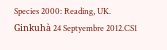Species 2000: Reading, UK. Ginkuhà 24 Septyembre 2012.CS1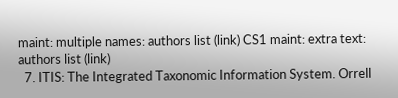maint: multiple names: authors list (link) CS1 maint: extra text: authors list (link)
  7. ITIS: The Integrated Taxonomic Information System. Orrell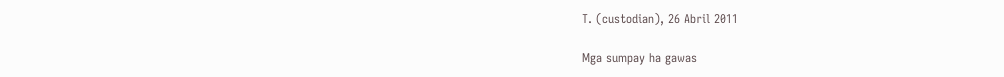T. (custodian), 26 Abril 2011

Mga sumpay ha gawas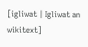[igliwat | Igliwat an wikitext]